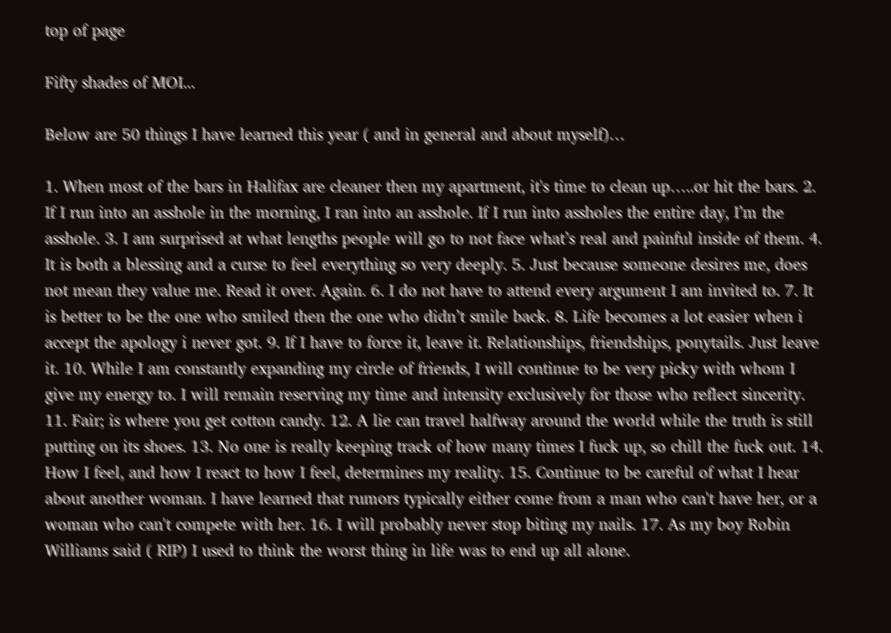top of page

Fifty shades of MOI...

Below are 50 things I have learned this year ( and in general and about myself)…

1. When most of the bars in Halifax are cleaner then my apartment, it's time to clean up…..or hit the bars. 2. If I run into an asshole in the morning, I ran into an asshole. If I run into assholes the entire day, I’m the asshole. 3. I am surprised at what lengths people will go to not face what’s real and painful inside of them. 4. It is both a blessing and a curse to feel everything so very deeply. 5. Just because someone desires me, does not mean they value me. Read it over. Again. 6. I do not have to attend every argument I am invited to. 7. It is better to be the one who smiled then the one who didn’t smile back. 8. Life becomes a lot easier when i accept the apology i never got. 9. If I have to force it, leave it. Relationships, friendships, ponytails. Just leave it. 10. While I am constantly expanding my circle of friends, I will continue to be very picky with whom I give my energy to. I will remain reserving my time and intensity exclusively for those who reflect sincerity. 11. Fair; is where you get cotton candy. 12. A lie can travel halfway around the world while the truth is still putting on its shoes. 13. No one is really keeping track of how many times I fuck up, so chill the fuck out. 14. How I feel, and how I react to how I feel, determines my reality. 15. Continue to be careful of what I hear about another woman. I have learned that rumors typically either come from a man who can't have her, or a woman who can't compete with her. 16. I will probably never stop biting my nails. 17. As my boy Robin Williams said ( RIP) I used to think the worst thing in life was to end up all alone.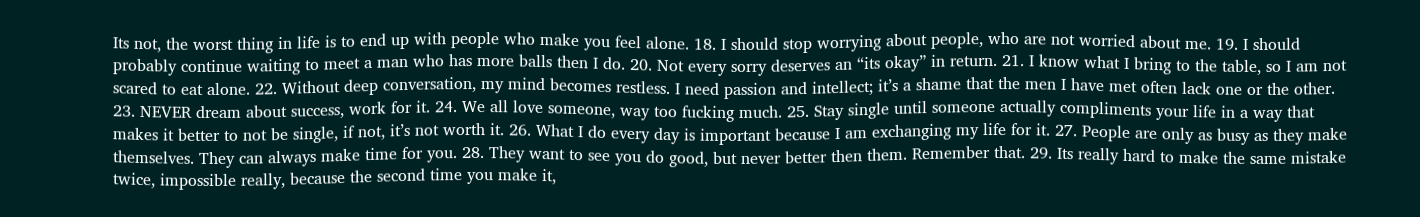Its not, the worst thing in life is to end up with people who make you feel alone. 18. I should stop worrying about people, who are not worried about me. 19. I should probably continue waiting to meet a man who has more balls then I do. 20. Not every sorry deserves an “its okay” in return. 21. I know what I bring to the table, so I am not scared to eat alone. 22. Without deep conversation, my mind becomes restless. I need passion and intellect; it’s a shame that the men I have met often lack one or the other. 23. NEVER dream about success, work for it. 24. We all love someone, way too fucking much. 25. Stay single until someone actually compliments your life in a way that makes it better to not be single, if not, it’s not worth it. 26. What I do every day is important because I am exchanging my life for it. 27. People are only as busy as they make themselves. They can always make time for you. 28. They want to see you do good, but never better then them. Remember that. 29. Its really hard to make the same mistake twice, impossible really, because the second time you make it,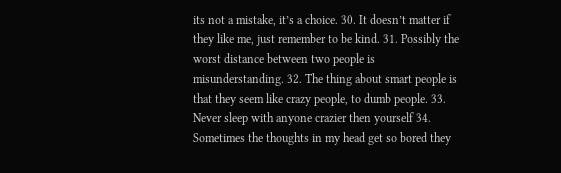its not a mistake, it’s a choice. 30. It doesn’t matter if they like me, just remember to be kind. 31. Possibly the worst distance between two people is misunderstanding. 32. The thing about smart people is that they seem like crazy people, to dumb people. 33. Never sleep with anyone crazier then yourself 34. Sometimes the thoughts in my head get so bored they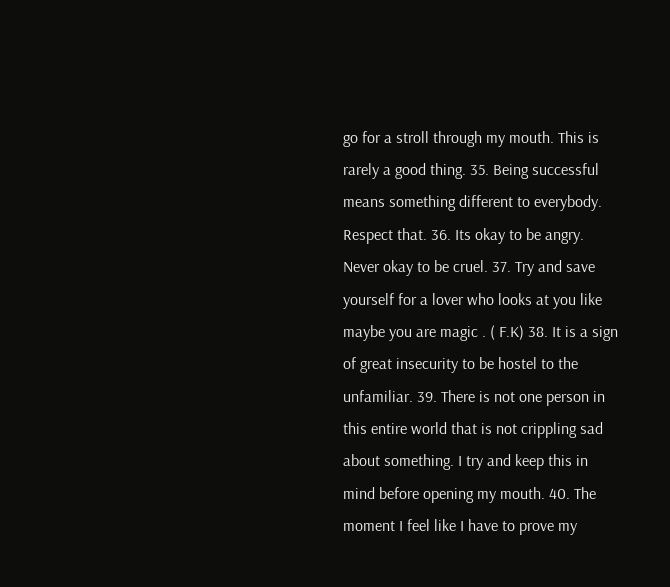go for a stroll through my mouth. This is rarely a good thing. 35. Being successful means something different to everybody. Respect that. 36. Its okay to be angry. Never okay to be cruel. 37. Try and save yourself for a lover who looks at you like maybe you are magic . ( F.K) 38. It is a sign of great insecurity to be hostel to the unfamiliar. 39. There is not one person in this entire world that is not crippling sad about something. I try and keep this in mind before opening my mouth. 40. The moment I feel like I have to prove my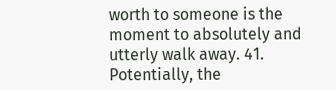worth to someone is the moment to absolutely and utterly walk away. 41. Potentially, the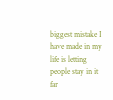biggest mistake I have made in my life is letting people stay in it far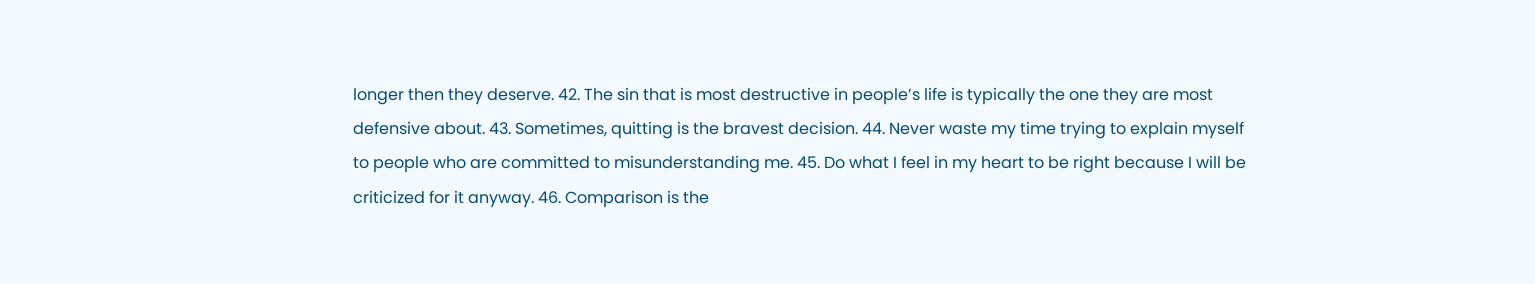longer then they deserve. 42. The sin that is most destructive in people’s life is typically the one they are most defensive about. 43. Sometimes, quitting is the bravest decision. 44. Never waste my time trying to explain myself to people who are committed to misunderstanding me. 45. Do what I feel in my heart to be right because I will be criticized for it anyway. 46. Comparison is the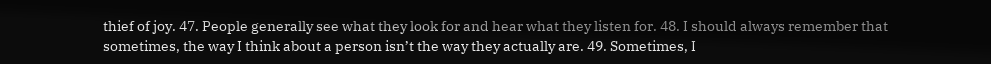thief of joy. 47. People generally see what they look for and hear what they listen for. 48. I should always remember that sometimes, the way I think about a person isn’t the way they actually are. 49. Sometimes, I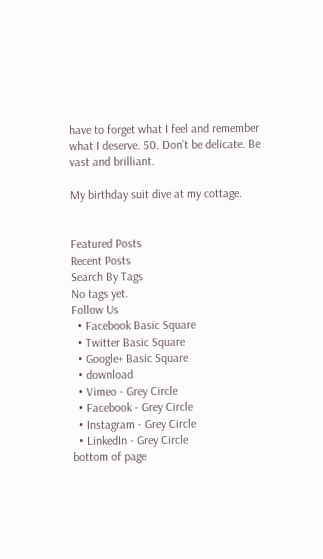have to forget what I feel and remember what I deserve. 50. Don’t be delicate. Be vast and brilliant.

My birthday suit dive at my cottage.


Featured Posts
Recent Posts
Search By Tags
No tags yet.
Follow Us
  • Facebook Basic Square
  • Twitter Basic Square
  • Google+ Basic Square
  • download
  • Vimeo - Grey Circle
  • Facebook - Grey Circle
  • Instagram - Grey Circle
  • LinkedIn - Grey Circle
bottom of page